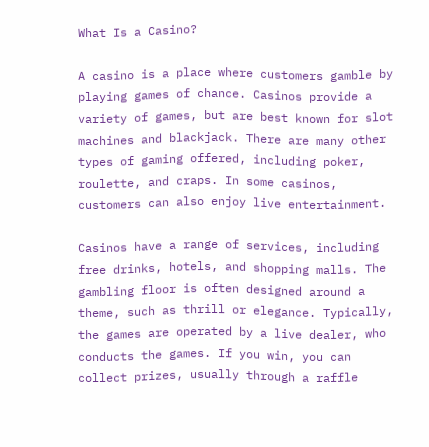What Is a Casino?

A casino is a place where customers gamble by playing games of chance. Casinos provide a variety of games, but are best known for slot machines and blackjack. There are many other types of gaming offered, including poker, roulette, and craps. In some casinos, customers can also enjoy live entertainment.

Casinos have a range of services, including free drinks, hotels, and shopping malls. The gambling floor is often designed around a theme, such as thrill or elegance. Typically, the games are operated by a live dealer, who conducts the games. If you win, you can collect prizes, usually through a raffle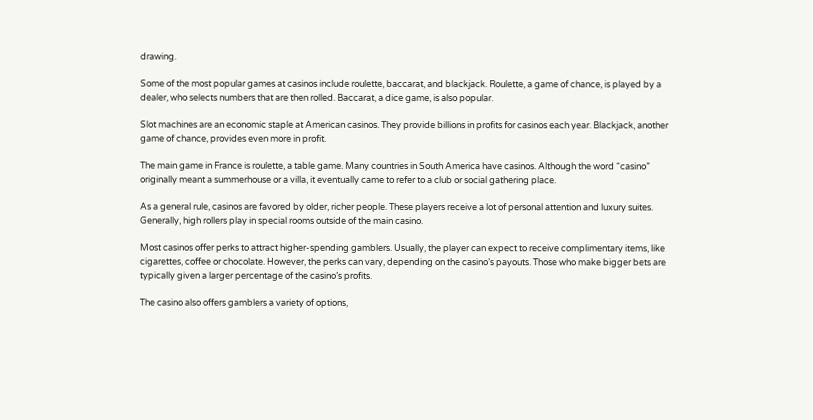drawing.

Some of the most popular games at casinos include roulette, baccarat, and blackjack. Roulette, a game of chance, is played by a dealer, who selects numbers that are then rolled. Baccarat, a dice game, is also popular.

Slot machines are an economic staple at American casinos. They provide billions in profits for casinos each year. Blackjack, another game of chance, provides even more in profit.

The main game in France is roulette, a table game. Many countries in South America have casinos. Although the word “casino” originally meant a summerhouse or a villa, it eventually came to refer to a club or social gathering place.

As a general rule, casinos are favored by older, richer people. These players receive a lot of personal attention and luxury suites. Generally, high rollers play in special rooms outside of the main casino.

Most casinos offer perks to attract higher-spending gamblers. Usually, the player can expect to receive complimentary items, like cigarettes, coffee or chocolate. However, the perks can vary, depending on the casino’s payouts. Those who make bigger bets are typically given a larger percentage of the casino’s profits.

The casino also offers gamblers a variety of options,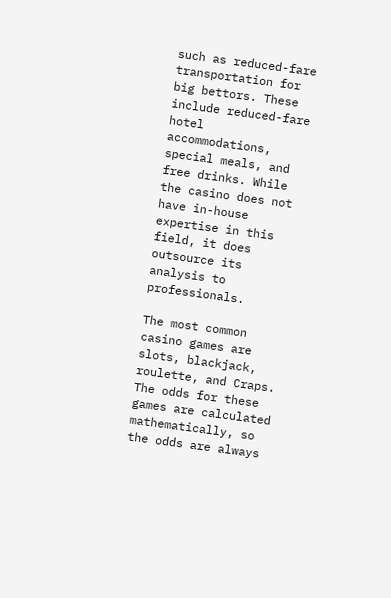such as reduced-fare transportation for big bettors. These include reduced-fare hotel accommodations, special meals, and free drinks. While the casino does not have in-house expertise in this field, it does outsource its analysis to professionals.

The most common casino games are slots, blackjack, roulette, and Craps. The odds for these games are calculated mathematically, so the odds are always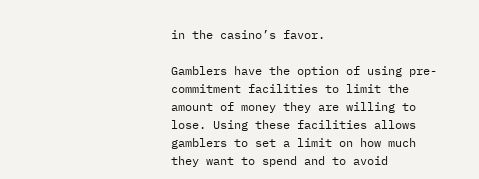in the casino’s favor.

Gamblers have the option of using pre-commitment facilities to limit the amount of money they are willing to lose. Using these facilities allows gamblers to set a limit on how much they want to spend and to avoid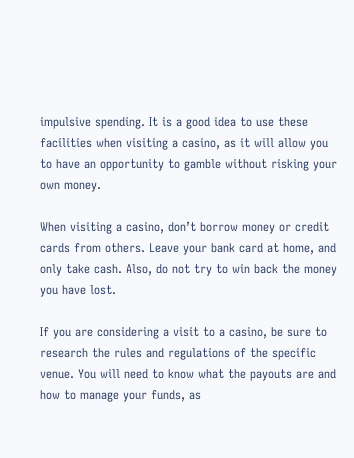impulsive spending. It is a good idea to use these facilities when visiting a casino, as it will allow you to have an opportunity to gamble without risking your own money.

When visiting a casino, don’t borrow money or credit cards from others. Leave your bank card at home, and only take cash. Also, do not try to win back the money you have lost.

If you are considering a visit to a casino, be sure to research the rules and regulations of the specific venue. You will need to know what the payouts are and how to manage your funds, as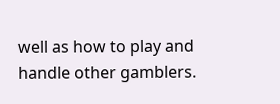well as how to play and handle other gamblers.